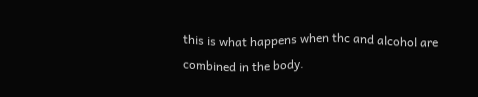this is what happens when thc and alcohol are combined in the body.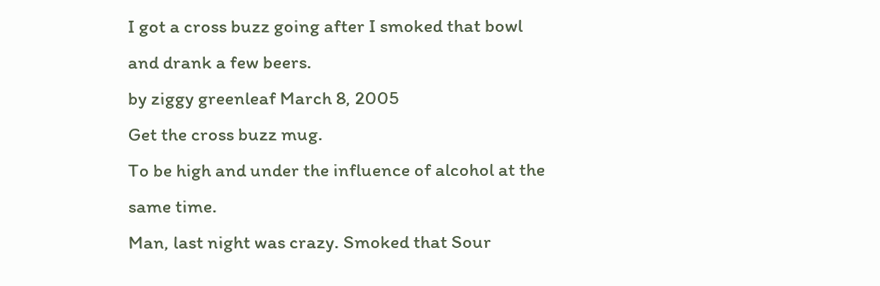I got a cross buzz going after I smoked that bowl and drank a few beers.
by ziggy greenleaf March 8, 2005
Get the cross buzz mug.
To be high and under the influence of alcohol at the same time.
Man, last night was crazy. Smoked that Sour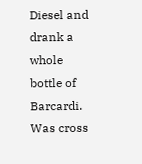Diesel and drank a whole bottle of Barcardi. Was cross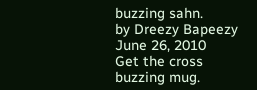buzzing sahn.
by Dreezy Bapeezy June 26, 2010
Get the cross buzzing mug.